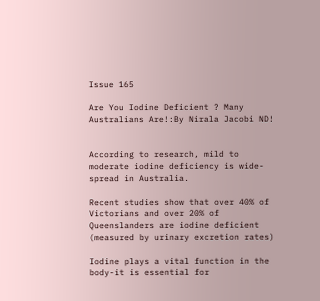Issue 165

Are You Iodine Deficient ? Many Australians Are!:By Nirala Jacobi ND!


According to research, mild to moderate iodine deficiency is wide-spread in Australia.

Recent studies show that over 40% of Victorians and over 20% of Queenslanders are iodine deficient (measured by urinary excretion rates)

Iodine plays a vital function in the body-it is essential for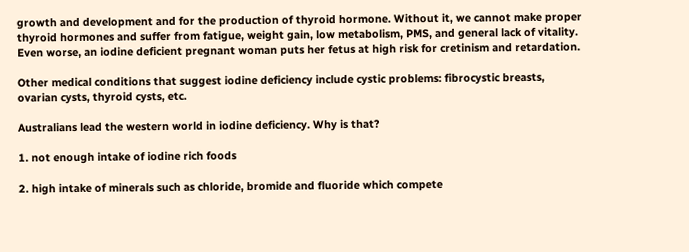growth and development and for the production of thyroid hormone. Without it, we cannot make proper thyroid hormones and suffer from fatigue, weight gain, low metabolism, PMS, and general lack of vitality. Even worse, an iodine deficient pregnant woman puts her fetus at high risk for cretinism and retardation.

Other medical conditions that suggest iodine deficiency include cystic problems: fibrocystic breasts, ovarian cysts, thyroid cysts, etc.

Australians lead the western world in iodine deficiency. Why is that?

1. not enough intake of iodine rich foods

2. high intake of minerals such as chloride, bromide and fluoride which compete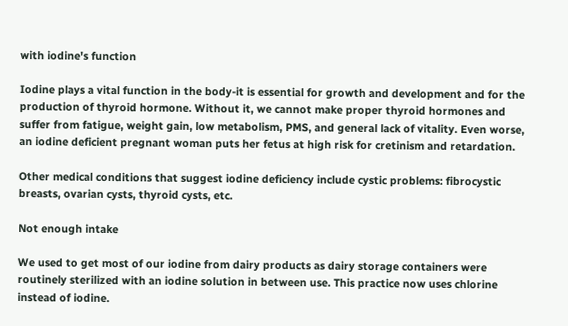with iodine's function

Iodine plays a vital function in the body-it is essential for growth and development and for the production of thyroid hormone. Without it, we cannot make proper thyroid hormones and suffer from fatigue, weight gain, low metabolism, PMS, and general lack of vitality. Even worse, an iodine deficient pregnant woman puts her fetus at high risk for cretinism and retardation.

Other medical conditions that suggest iodine deficiency include cystic problems: fibrocystic breasts, ovarian cysts, thyroid cysts, etc.

Not enough intake

We used to get most of our iodine from dairy products as dairy storage containers were routinely sterilized with an iodine solution in between use. This practice now uses chlorine instead of iodine.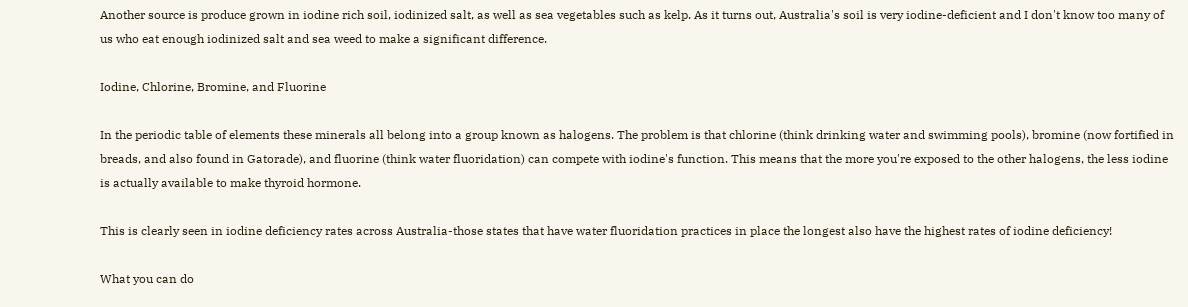Another source is produce grown in iodine rich soil, iodinized salt, as well as sea vegetables such as kelp. As it turns out, Australia's soil is very iodine-deficient and I don't know too many of us who eat enough iodinized salt and sea weed to make a significant difference.

Iodine, Chlorine, Bromine, and Fluorine

In the periodic table of elements these minerals all belong into a group known as halogens. The problem is that chlorine (think drinking water and swimming pools), bromine (now fortified in breads, and also found in Gatorade), and fluorine (think water fluoridation) can compete with iodine's function. This means that the more you're exposed to the other halogens, the less iodine is actually available to make thyroid hormone.

This is clearly seen in iodine deficiency rates across Australia-those states that have water fluoridation practices in place the longest also have the highest rates of iodine deficiency!

What you can do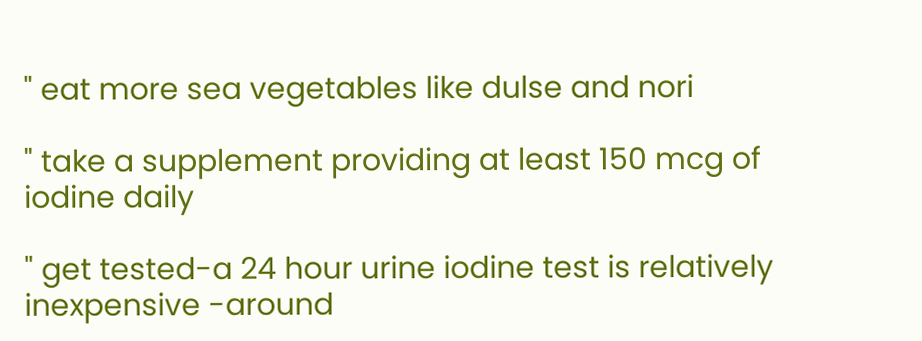" eat more sea vegetables like dulse and nori

" take a supplement providing at least 150 mcg of iodine daily

" get tested-a 24 hour urine iodine test is relatively inexpensive -around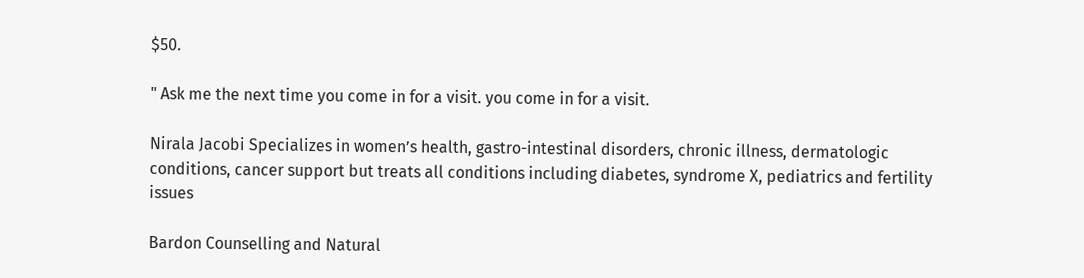$50.

" Ask me the next time you come in for a visit. you come in for a visit.

Nirala Jacobi Specializes in women’s health, gastro-intestinal disorders, chronic illness, dermatologic conditions, cancer support but treats all conditions including diabetes, syndrome X, pediatrics and fertility issues

Bardon Counselling and Natural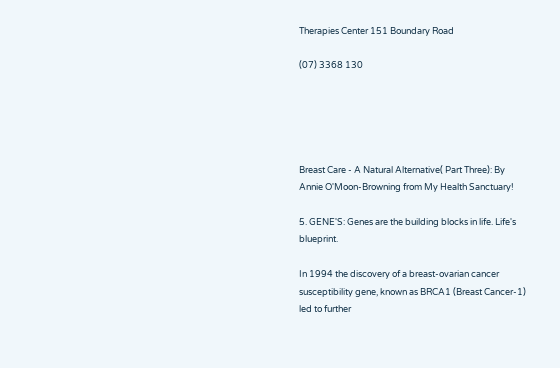Therapies Center 151 Boundary Road

(07) 3368 130





Breast Care - A Natural Alternative( Part Three): By Annie O'Moon-Browning from My Health Sanctuary!

5. GENE'S: Genes are the building blocks in life. Life's blueprint.

In 1994 the discovery of a breast-ovarian cancer susceptibility gene, known as BRCA1 (Breast Cancer-1) led to further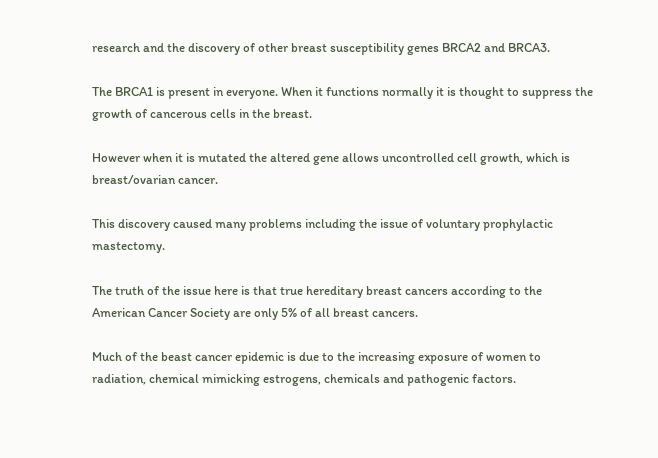research and the discovery of other breast susceptibility genes BRCA2 and BRCA3.

The BRCA1 is present in everyone. When it functions normally it is thought to suppress the growth of cancerous cells in the breast.

However when it is mutated the altered gene allows uncontrolled cell growth, which is breast/ovarian cancer.

This discovery caused many problems including the issue of voluntary prophylactic mastectomy.

The truth of the issue here is that true hereditary breast cancers according to the American Cancer Society are only 5% of all breast cancers.

Much of the beast cancer epidemic is due to the increasing exposure of women to radiation, chemical mimicking estrogens, chemicals and pathogenic factors.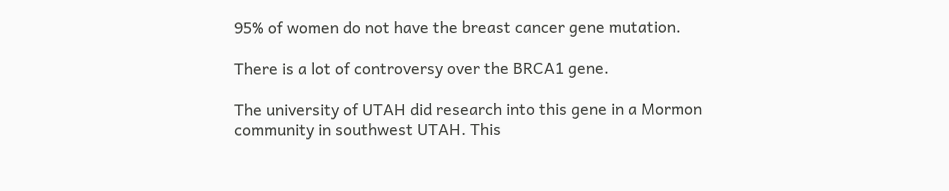95% of women do not have the breast cancer gene mutation.

There is a lot of controversy over the BRCA1 gene.

The university of UTAH did research into this gene in a Mormon community in southwest UTAH. This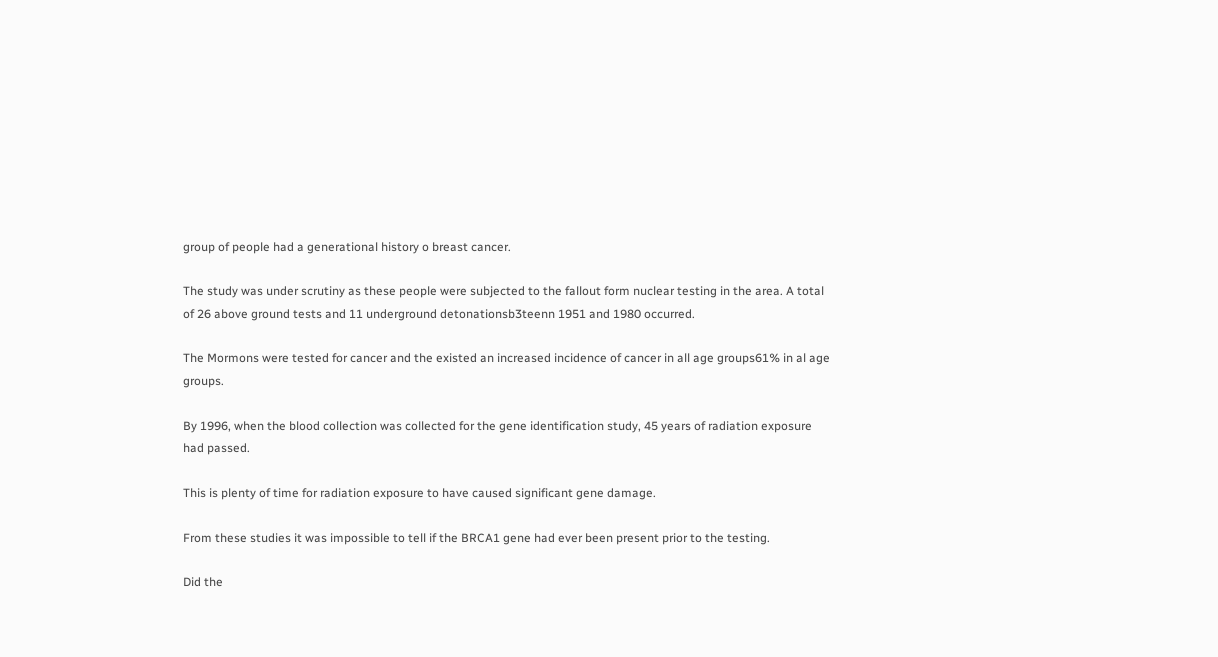group of people had a generational history o breast cancer.

The study was under scrutiny as these people were subjected to the fallout form nuclear testing in the area. A total of 26 above ground tests and 11 underground detonationsb3teenn 1951 and 1980 occurred.

The Mormons were tested for cancer and the existed an increased incidence of cancer in all age groups61% in al age groups.

By 1996, when the blood collection was collected for the gene identification study, 45 years of radiation exposure had passed.

This is plenty of time for radiation exposure to have caused significant gene damage.

From these studies it was impossible to tell if the BRCA1 gene had ever been present prior to the testing.

Did the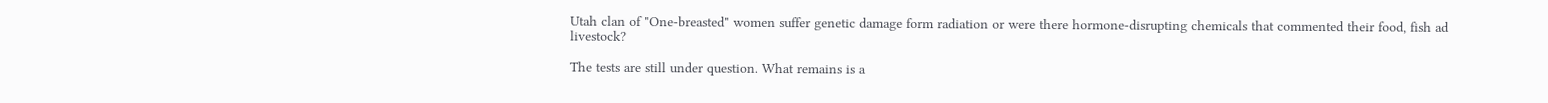Utah clan of "One-breasted" women suffer genetic damage form radiation or were there hormone-disrupting chemicals that commented their food, fish ad livestock?

The tests are still under question. What remains is a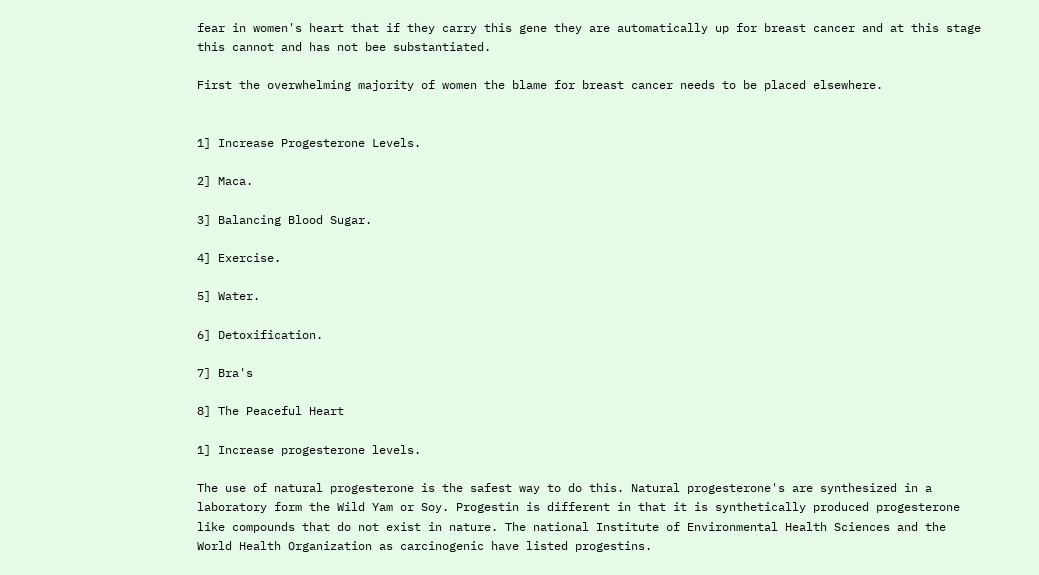fear in women's heart that if they carry this gene they are automatically up for breast cancer and at this stage this cannot and has not bee substantiated.

First the overwhelming majority of women the blame for breast cancer needs to be placed elsewhere.


1] Increase Progesterone Levels.

2] Maca.

3] Balancing Blood Sugar.

4] Exercise.

5] Water.

6] Detoxification.

7] Bra's

8] The Peaceful Heart

1] Increase progesterone levels.

The use of natural progesterone is the safest way to do this. Natural progesterone's are synthesized in a laboratory form the Wild Yam or Soy. Progestin is different in that it is synthetically produced progesterone like compounds that do not exist in nature. The national Institute of Environmental Health Sciences and the World Health Organization as carcinogenic have listed progestins.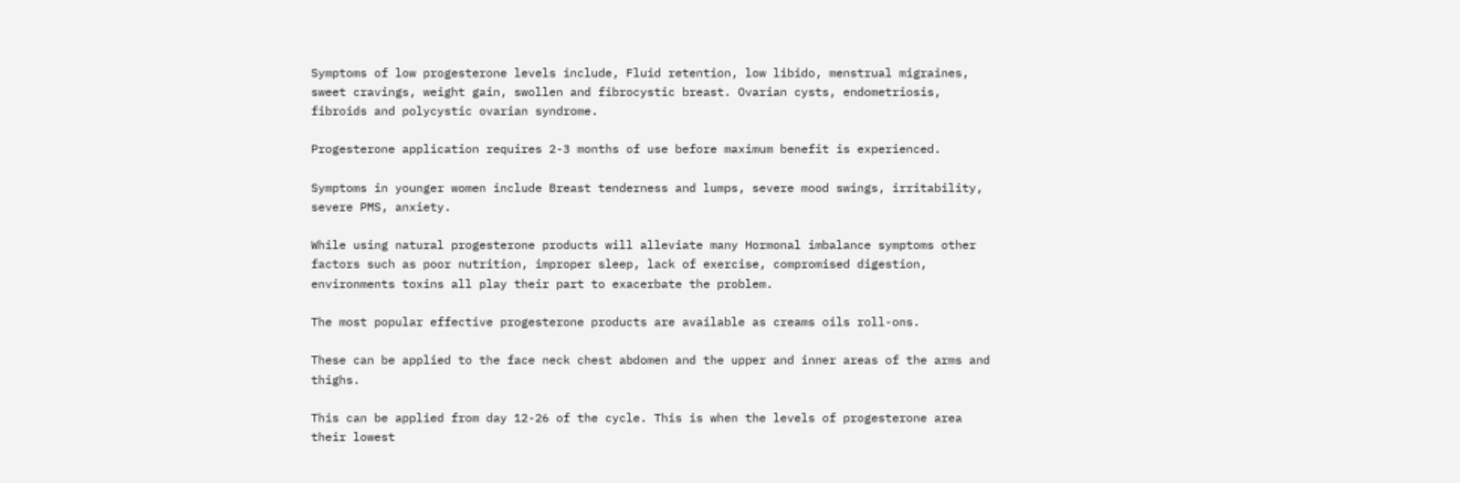Symptoms of low progesterone levels include, Fluid retention, low libido, menstrual migraines, sweet cravings, weight gain, swollen and fibrocystic breast. Ovarian cysts, endometriosis, fibroids and polycystic ovarian syndrome.

Progesterone application requires 2-3 months of use before maximum benefit is experienced.

Symptoms in younger women include Breast tenderness and lumps, severe mood swings, irritability, severe PMS, anxiety.

While using natural progesterone products will alleviate many Hormonal imbalance symptoms other factors such as poor nutrition, improper sleep, lack of exercise, compromised digestion, environments toxins all play their part to exacerbate the problem.

The most popular effective progesterone products are available as creams oils roll-ons.

These can be applied to the face neck chest abdomen and the upper and inner areas of the arms and thighs.

This can be applied from day 12-26 of the cycle. This is when the levels of progesterone area their lowest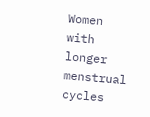Women with longer menstrual cycles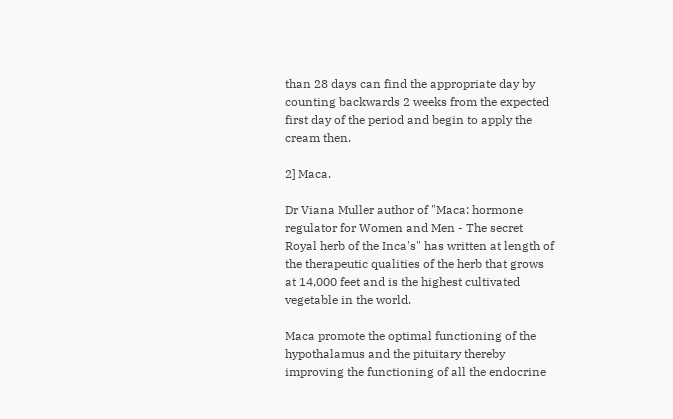than 28 days can find the appropriate day by counting backwards 2 weeks from the expected first day of the period and begin to apply the cream then.

2] Maca.

Dr Viana Muller author of "Maca: hormone regulator for Women and Men - The secret Royal herb of the Inca's" has written at length of the therapeutic qualities of the herb that grows at 14,000 feet and is the highest cultivated vegetable in the world.

Maca promote the optimal functioning of the hypothalamus and the pituitary thereby improving the functioning of all the endocrine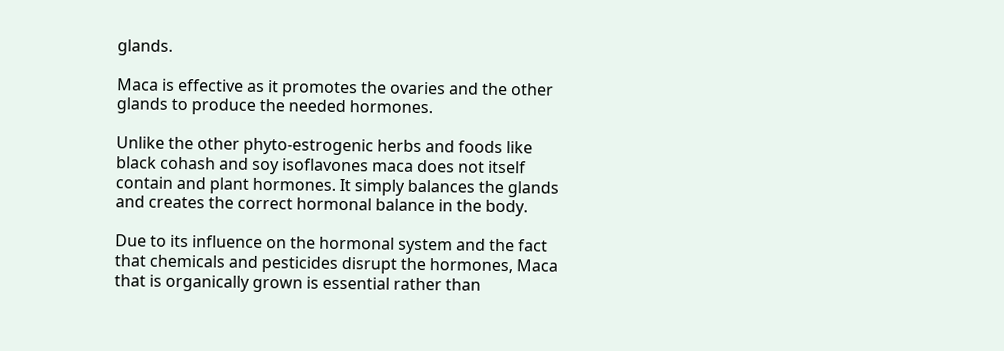glands.

Maca is effective as it promotes the ovaries and the other glands to produce the needed hormones.

Unlike the other phyto-estrogenic herbs and foods like black cohash and soy isoflavones maca does not itself contain and plant hormones. It simply balances the glands and creates the correct hormonal balance in the body.

Due to its influence on the hormonal system and the fact that chemicals and pesticides disrupt the hormones, Maca that is organically grown is essential rather than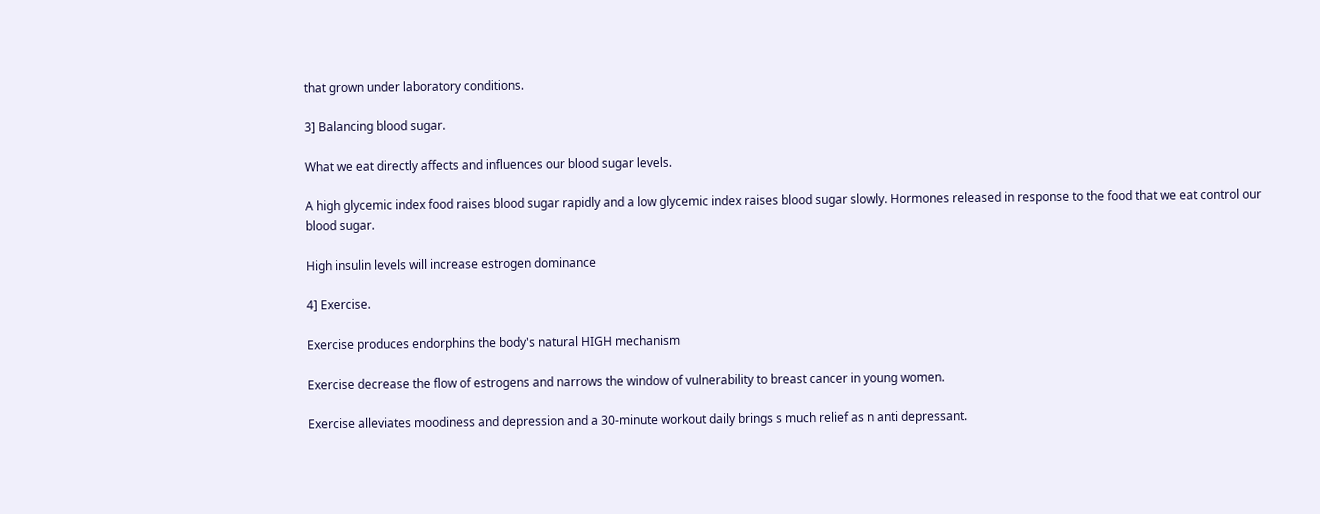that grown under laboratory conditions.

3] Balancing blood sugar.

What we eat directly affects and influences our blood sugar levels.

A high glycemic index food raises blood sugar rapidly and a low glycemic index raises blood sugar slowly. Hormones released in response to the food that we eat control our blood sugar.

High insulin levels will increase estrogen dominance

4] Exercise.

Exercise produces endorphins the body's natural HIGH mechanism

Exercise decrease the flow of estrogens and narrows the window of vulnerability to breast cancer in young women.

Exercise alleviates moodiness and depression and a 30-minute workout daily brings s much relief as n anti depressant.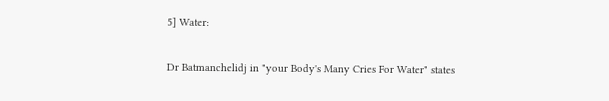5] Water:

Dr Batmanchelidj in "your Body's Many Cries For Water" states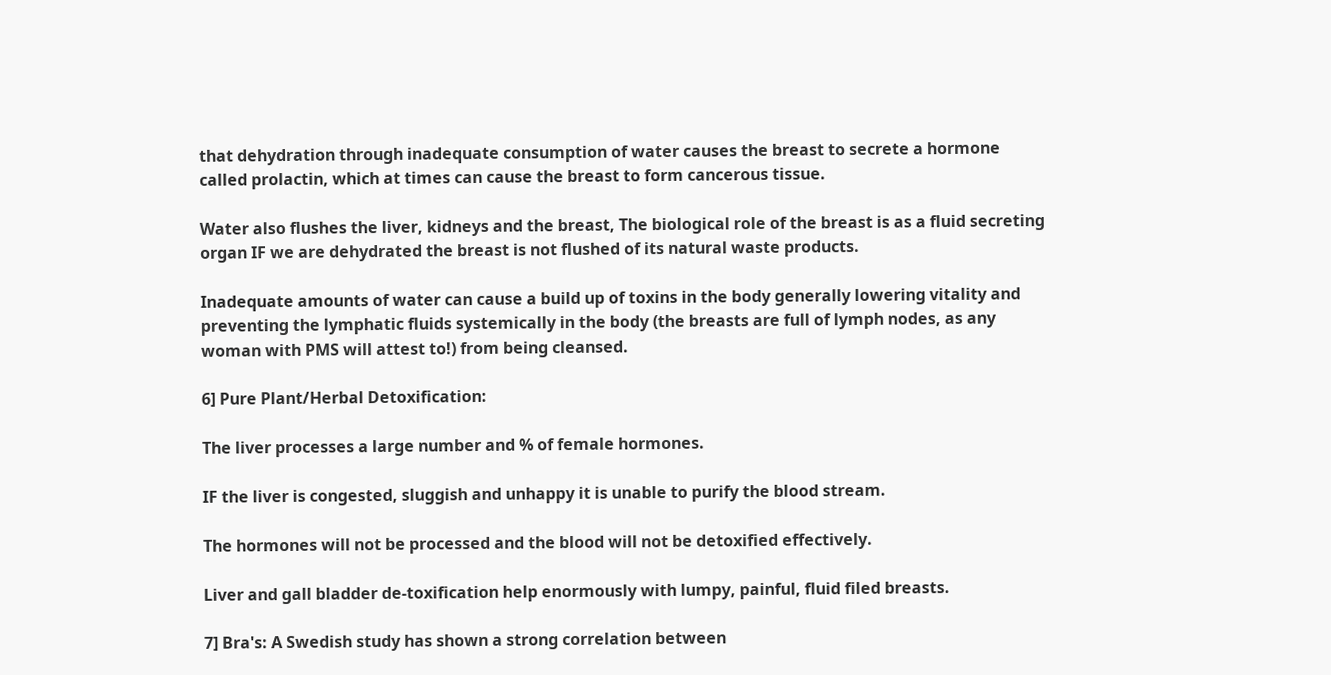that dehydration through inadequate consumption of water causes the breast to secrete a hormone called prolactin, which at times can cause the breast to form cancerous tissue.

Water also flushes the liver, kidneys and the breast, The biological role of the breast is as a fluid secreting organ IF we are dehydrated the breast is not flushed of its natural waste products.

Inadequate amounts of water can cause a build up of toxins in the body generally lowering vitality and preventing the lymphatic fluids systemically in the body (the breasts are full of lymph nodes, as any woman with PMS will attest to!) from being cleansed.

6] Pure Plant/Herbal Detoxification:

The liver processes a large number and % of female hormones.

IF the liver is congested, sluggish and unhappy it is unable to purify the blood stream.

The hormones will not be processed and the blood will not be detoxified effectively.

Liver and gall bladder de-toxification help enormously with lumpy, painful, fluid filed breasts.

7] Bra's: A Swedish study has shown a strong correlation between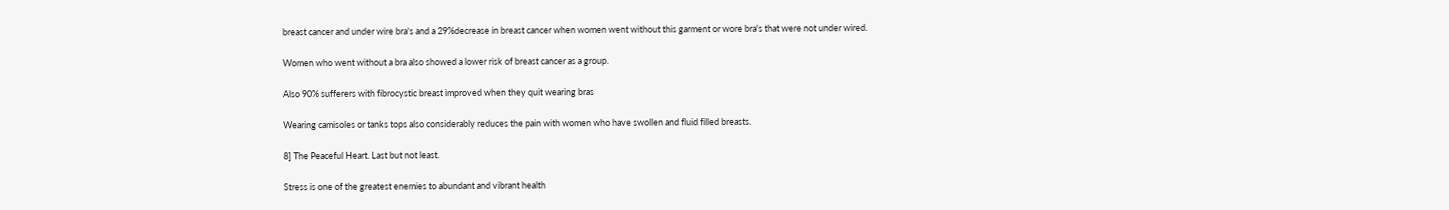breast cancer and under wire bra's and a 29%decrease in breast cancer when women went without this garment or wore bra's that were not under wired.

Women who went without a bra also showed a lower risk of breast cancer as a group.

Also 90% sufferers with fibrocystic breast improved when they quit wearing bras

Wearing camisoles or tanks tops also considerably reduces the pain with women who have swollen and fluid filled breasts.

8] The Peaceful Heart. Last but not least.

Stress is one of the greatest enemies to abundant and vibrant health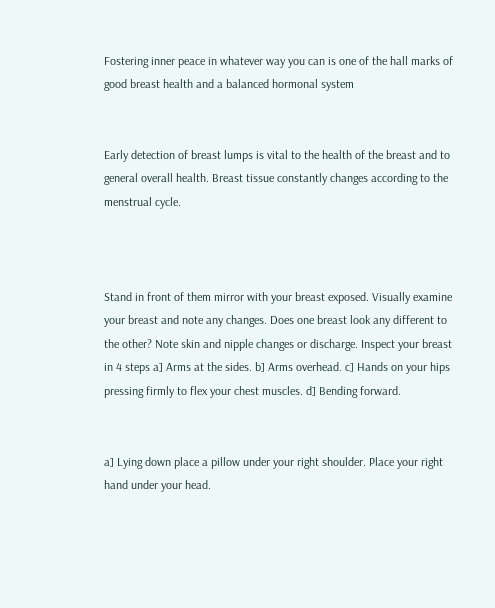Fostering inner peace in whatever way you can is one of the hall marks of good breast health and a balanced hormonal system


Early detection of breast lumps is vital to the health of the breast and to general overall health. Breast tissue constantly changes according to the menstrual cycle.



Stand in front of them mirror with your breast exposed. Visually examine your breast and note any changes. Does one breast look any different to the other? Note skin and nipple changes or discharge. Inspect your breast in 4 steps a] Arms at the sides. b] Arms overhead. c] Hands on your hips pressing firmly to flex your chest muscles. d] Bending forward.


a] Lying down place a pillow under your right shoulder. Place your right hand under your head.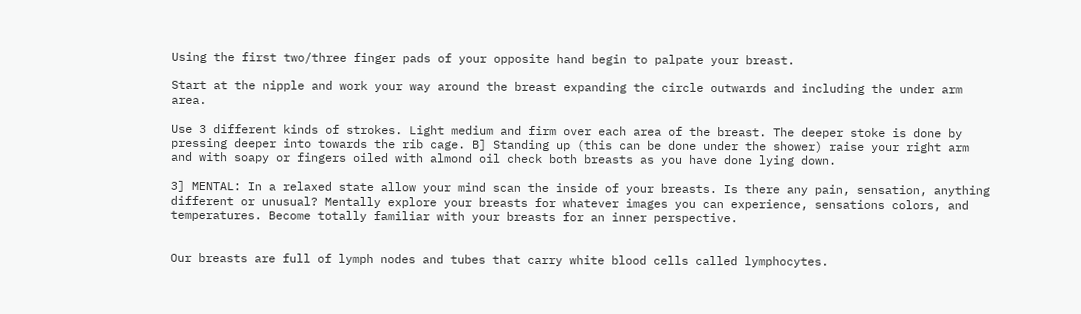Using the first two/three finger pads of your opposite hand begin to palpate your breast.

Start at the nipple and work your way around the breast expanding the circle outwards and including the under arm area.

Use 3 different kinds of strokes. Light medium and firm over each area of the breast. The deeper stoke is done by pressing deeper into towards the rib cage. B] Standing up (this can be done under the shower) raise your right arm and with soapy or fingers oiled with almond oil check both breasts as you have done lying down.

3] MENTAL: In a relaxed state allow your mind scan the inside of your breasts. Is there any pain, sensation, anything different or unusual? Mentally explore your breasts for whatever images you can experience, sensations colors, and temperatures. Become totally familiar with your breasts for an inner perspective.


Our breasts are full of lymph nodes and tubes that carry white blood cells called lymphocytes.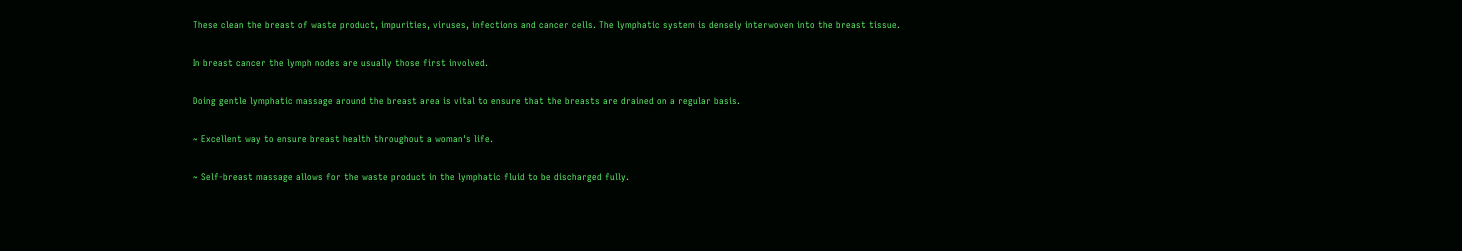These clean the breast of waste product, impurities, viruses, infections and cancer cells. The lymphatic system is densely interwoven into the breast tissue.

In breast cancer the lymph nodes are usually those first involved.

Doing gentle lymphatic massage around the breast area is vital to ensure that the breasts are drained on a regular basis.

~ Excellent way to ensure breast health throughout a woman's life.

~ Self-breast massage allows for the waste product in the lymphatic fluid to be discharged fully.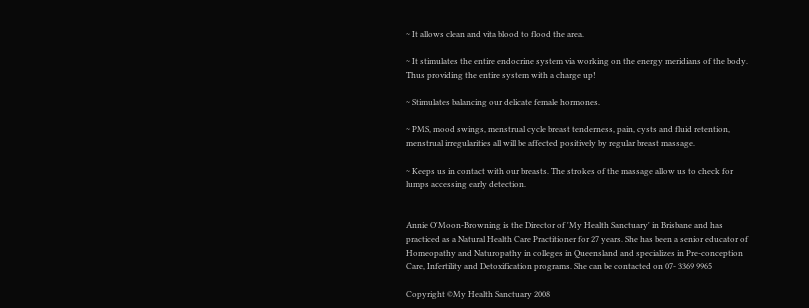~ It allows clean and vita blood to flood the area.

~ It stimulates the entire endocrine system via working on the energy meridians of the body. Thus providing the entire system with a charge up!

~ Stimulates balancing our delicate female hormones.

~ PMS, mood swings, menstrual cycle breast tenderness, pain, cysts and fluid retention, menstrual irregularities all will be affected positively by regular breast massage.

~ Keeps us in contact with our breasts. The strokes of the massage allow us to check for lumps accessing early detection.


Annie O'Moon-Browning is the Director of 'My Health Sanctuary' in Brisbane and has practiced as a Natural Health Care Practitioner for 27 years. She has been a senior educator of Homeopathy and Naturopathy in colleges in Queensland and specializes in Pre-conception Care, Infertility and Detoxification programs. She can be contacted on 07- 3369 9965

Copyright ©My Health Sanctuary 2008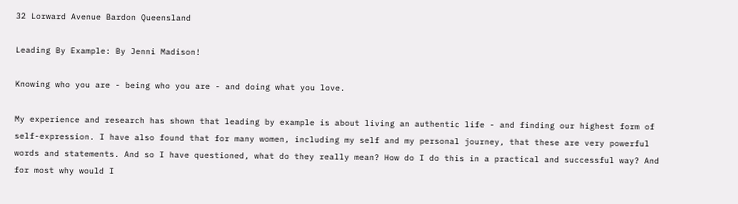32 Lorward Avenue Bardon Queensland

Leading By Example: By Jenni Madison!

Knowing who you are - being who you are - and doing what you love.

My experience and research has shown that leading by example is about living an authentic life - and finding our highest form of self-expression. I have also found that for many women, including my self and my personal journey, that these are very powerful words and statements. And so I have questioned, what do they really mean? How do I do this in a practical and successful way? And for most why would I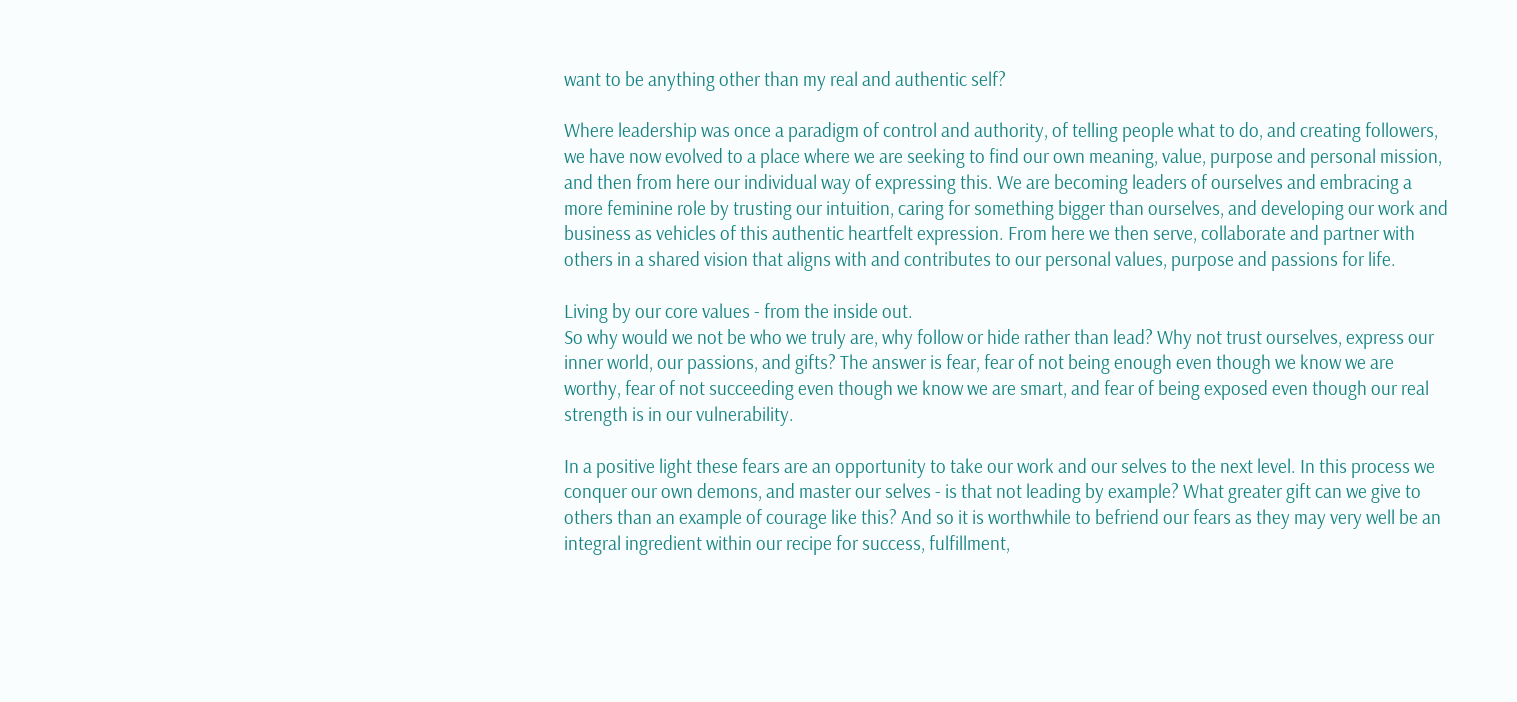want to be anything other than my real and authentic self?

Where leadership was once a paradigm of control and authority, of telling people what to do, and creating followers, we have now evolved to a place where we are seeking to find our own meaning, value, purpose and personal mission, and then from here our individual way of expressing this. We are becoming leaders of ourselves and embracing a more feminine role by trusting our intuition, caring for something bigger than ourselves, and developing our work and business as vehicles of this authentic heartfelt expression. From here we then serve, collaborate and partner with others in a shared vision that aligns with and contributes to our personal values, purpose and passions for life.

Living by our core values - from the inside out.
So why would we not be who we truly are, why follow or hide rather than lead? Why not trust ourselves, express our inner world, our passions, and gifts? The answer is fear, fear of not being enough even though we know we are worthy, fear of not succeeding even though we know we are smart, and fear of being exposed even though our real strength is in our vulnerability.

In a positive light these fears are an opportunity to take our work and our selves to the next level. In this process we conquer our own demons, and master our selves - is that not leading by example? What greater gift can we give to others than an example of courage like this? And so it is worthwhile to befriend our fears as they may very well be an integral ingredient within our recipe for success, fulfillment,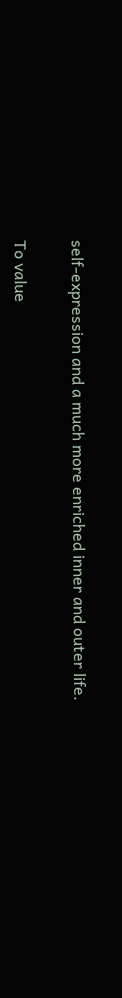self-expression and a much more enriched inner and outer life.

To value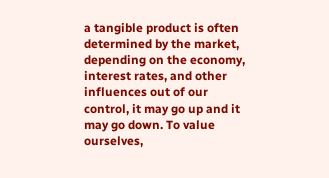a tangible product is often determined by the market, depending on the economy, interest rates, and other influences out of our control, it may go up and it may go down. To value ourselves,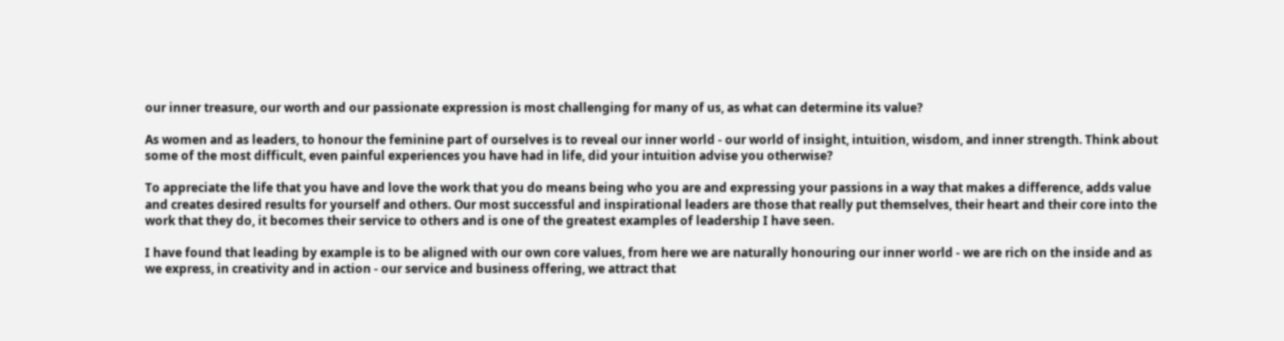our inner treasure, our worth and our passionate expression is most challenging for many of us, as what can determine its value?

As women and as leaders, to honour the feminine part of ourselves is to reveal our inner world - our world of insight, intuition, wisdom, and inner strength. Think about some of the most difficult, even painful experiences you have had in life, did your intuition advise you otherwise?

To appreciate the life that you have and love the work that you do means being who you are and expressing your passions in a way that makes a difference, adds value and creates desired results for yourself and others. Our most successful and inspirational leaders are those that really put themselves, their heart and their core into the work that they do, it becomes their service to others and is one of the greatest examples of leadership I have seen.

I have found that leading by example is to be aligned with our own core values, from here we are naturally honouring our inner world - we are rich on the inside and as we express, in creativity and in action - our service and business offering, we attract that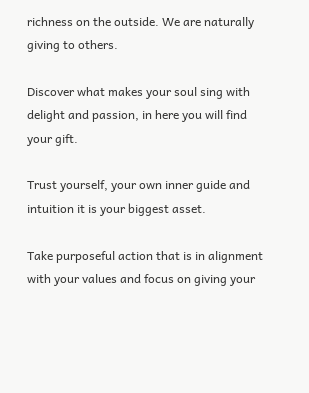richness on the outside. We are naturally giving to others.

Discover what makes your soul sing with delight and passion, in here you will find your gift.

Trust yourself, your own inner guide and intuition it is your biggest asset.

Take purposeful action that is in alignment with your values and focus on giving your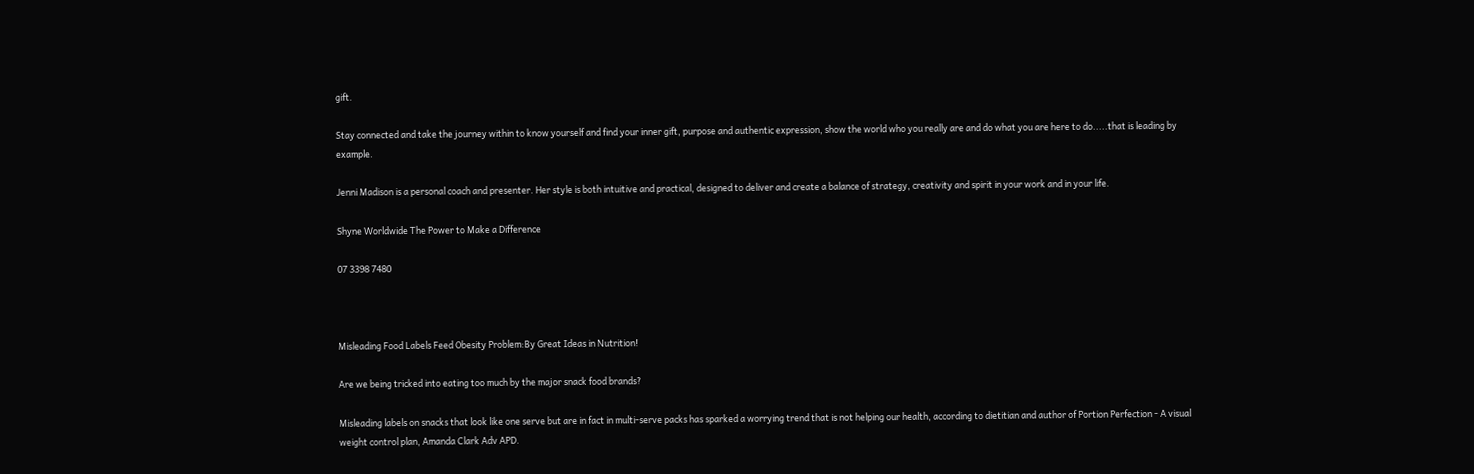gift.

Stay connected and take the journey within to know yourself and find your inner gift, purpose and authentic expression, show the world who you really are and do what you are here to do.....that is leading by example.

Jenni Madison is a personal coach and presenter. Her style is both intuitive and practical, designed to deliver and create a balance of strategy, creativity and spirit in your work and in your life.

Shyne Worldwide The Power to Make a Difference

07 3398 7480



Misleading Food Labels Feed Obesity Problem:By Great Ideas in Nutrition!

Are we being tricked into eating too much by the major snack food brands?

Misleading labels on snacks that look like one serve but are in fact in multi-serve packs has sparked a worrying trend that is not helping our health, according to dietitian and author of Portion Perfection - A visual weight control plan, Amanda Clark Adv APD.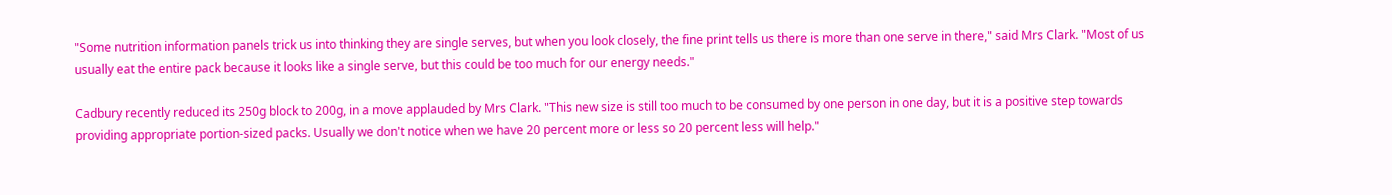"Some nutrition information panels trick us into thinking they are single serves, but when you look closely, the fine print tells us there is more than one serve in there," said Mrs Clark. "Most of us usually eat the entire pack because it looks like a single serve, but this could be too much for our energy needs."

Cadbury recently reduced its 250g block to 200g, in a move applauded by Mrs Clark. "This new size is still too much to be consumed by one person in one day, but it is a positive step towards providing appropriate portion-sized packs. Usually we don't notice when we have 20 percent more or less so 20 percent less will help."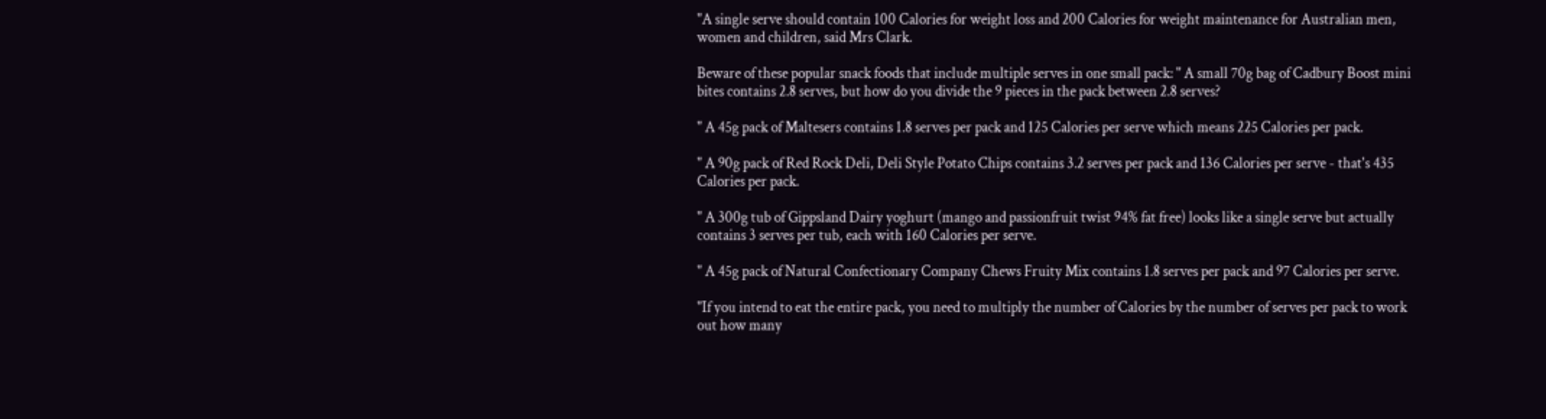"A single serve should contain 100 Calories for weight loss and 200 Calories for weight maintenance for Australian men, women and children, said Mrs Clark.

Beware of these popular snack foods that include multiple serves in one small pack: " A small 70g bag of Cadbury Boost mini bites contains 2.8 serves, but how do you divide the 9 pieces in the pack between 2.8 serves?

" A 45g pack of Maltesers contains 1.8 serves per pack and 125 Calories per serve which means 225 Calories per pack.

" A 90g pack of Red Rock Deli, Deli Style Potato Chips contains 3.2 serves per pack and 136 Calories per serve - that's 435 Calories per pack.

" A 300g tub of Gippsland Dairy yoghurt (mango and passionfruit twist 94% fat free) looks like a single serve but actually contains 3 serves per tub, each with 160 Calories per serve.

" A 45g pack of Natural Confectionary Company Chews Fruity Mix contains 1.8 serves per pack and 97 Calories per serve.

"If you intend to eat the entire pack, you need to multiply the number of Calories by the number of serves per pack to work out how many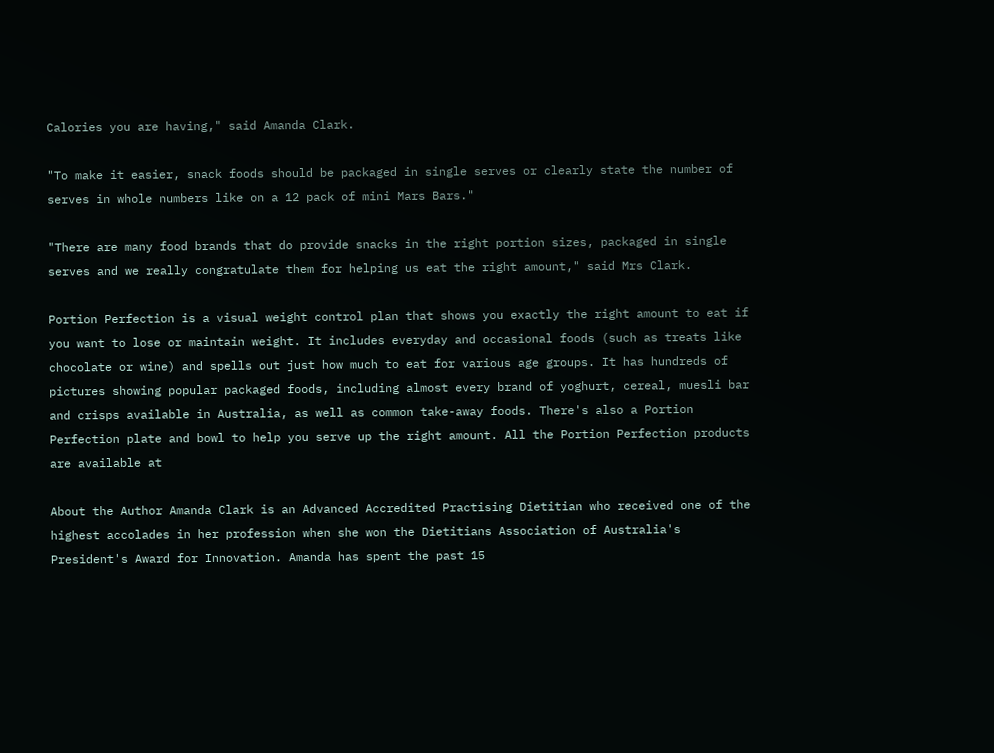Calories you are having," said Amanda Clark.

"To make it easier, snack foods should be packaged in single serves or clearly state the number of serves in whole numbers like on a 12 pack of mini Mars Bars."

"There are many food brands that do provide snacks in the right portion sizes, packaged in single serves and we really congratulate them for helping us eat the right amount," said Mrs Clark.

Portion Perfection is a visual weight control plan that shows you exactly the right amount to eat if you want to lose or maintain weight. It includes everyday and occasional foods (such as treats like chocolate or wine) and spells out just how much to eat for various age groups. It has hundreds of pictures showing popular packaged foods, including almost every brand of yoghurt, cereal, muesli bar and crisps available in Australia, as well as common take-away foods. There's also a Portion Perfection plate and bowl to help you serve up the right amount. All the Portion Perfection products are available at

About the Author Amanda Clark is an Advanced Accredited Practising Dietitian who received one of the highest accolades in her profession when she won the Dietitians Association of Australia's President's Award for Innovation. Amanda has spent the past 15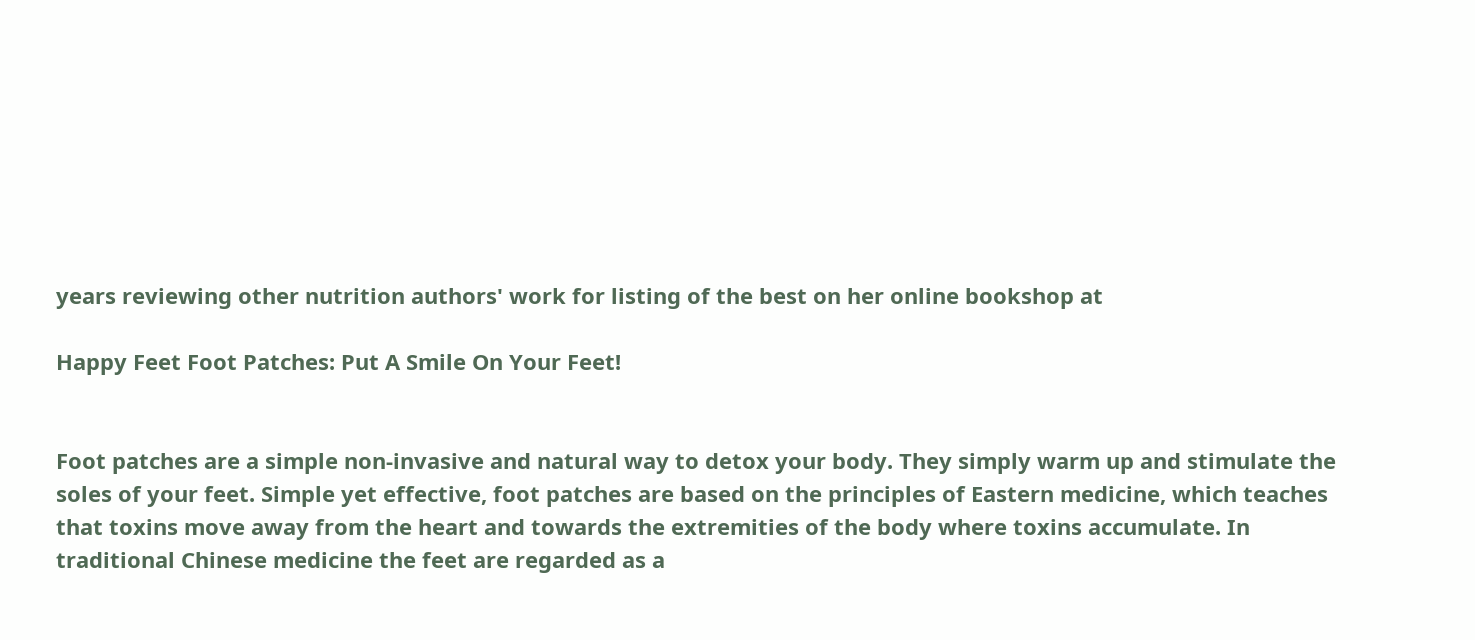years reviewing other nutrition authors' work for listing of the best on her online bookshop at

Happy Feet Foot Patches: Put A Smile On Your Feet!


Foot patches are a simple non-invasive and natural way to detox your body. They simply warm up and stimulate the soles of your feet. Simple yet effective, foot patches are based on the principles of Eastern medicine, which teaches that toxins move away from the heart and towards the extremities of the body where toxins accumulate. In traditional Chinese medicine the feet are regarded as a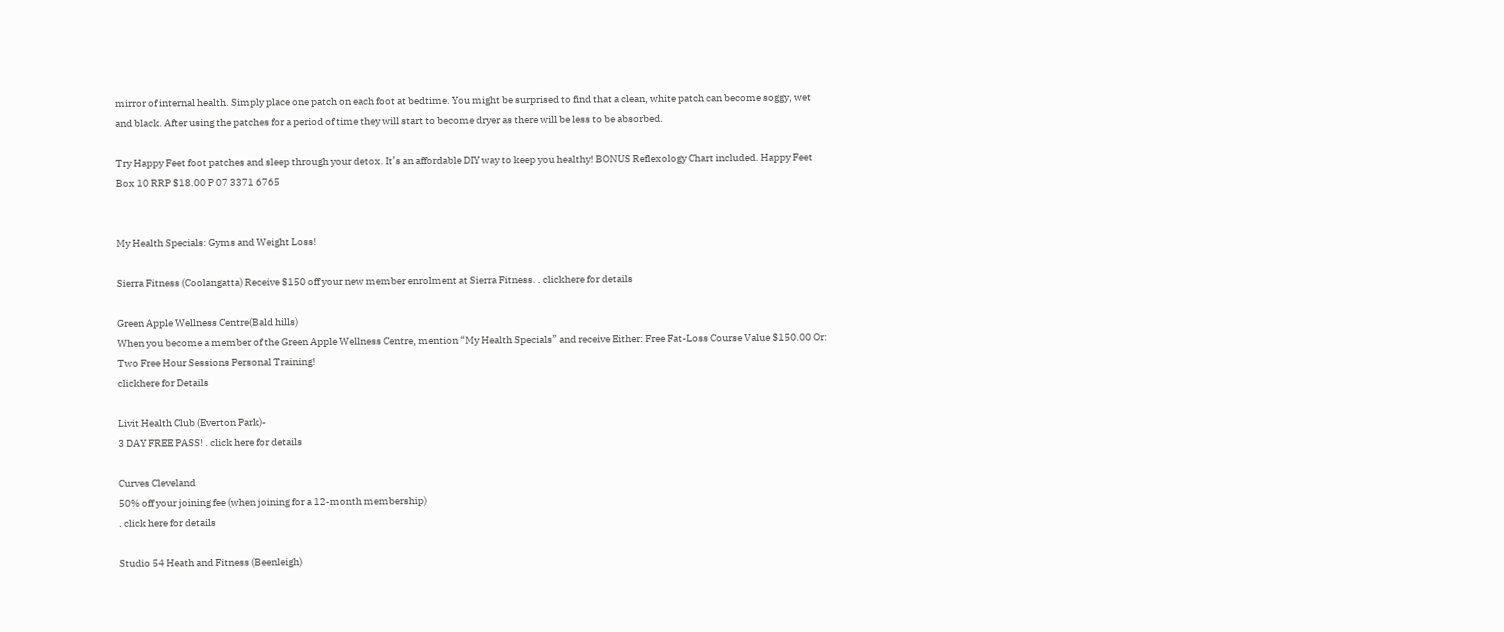mirror of internal health. Simply place one patch on each foot at bedtime. You might be surprised to find that a clean, white patch can become soggy, wet and black. After using the patches for a period of time they will start to become dryer as there will be less to be absorbed.

Try Happy Feet foot patches and sleep through your detox. It’s an affordable DIY way to keep you healthy! BONUS Reflexology Chart included. Happy Feet Box 10 RRP $18.00 P 07 3371 6765


My Health Specials: Gyms and Weight Loss!

Sierra Fitness (Coolangatta) Receive $150 off your new member enrolment at Sierra Fitness. . clickhere for details

Green Apple Wellness Centre(Bald hills)
When you become a member of the Green Apple Wellness Centre, mention “My Health Specials” and receive Either: Free Fat-Loss Course Value $150.00 Or: Two Free Hour Sessions Personal Training!
clickhere for Details

Livit Health Club (Everton Park)-
3 DAY FREE PASS! . click here for details

Curves Cleveland
50% off your joining fee (when joining for a 12-month membership)
. click here for details

Studio 54 Heath and Fitness (Beenleigh)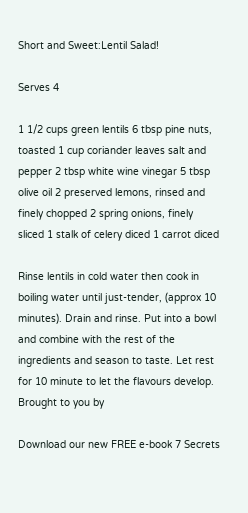Short and Sweet:Lentil Salad!

Serves 4

1 1/2 cups green lentils 6 tbsp pine nuts, toasted 1 cup coriander leaves salt and pepper 2 tbsp white wine vinegar 5 tbsp olive oil 2 preserved lemons, rinsed and finely chopped 2 spring onions, finely sliced 1 stalk of celery diced 1 carrot diced

Rinse lentils in cold water then cook in boiling water until just-tender, (approx 10 minutes). Drain and rinse. Put into a bowl and combine with the rest of the ingredients and season to taste. Let rest for 10 minute to let the flavours develop. Brought to you by

Download our new FREE e-book 7 Secrets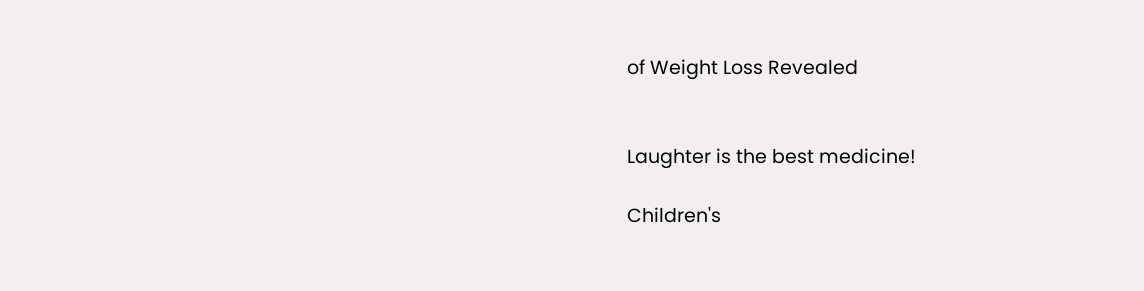of Weight Loss Revealed


Laughter is the best medicine!

Children's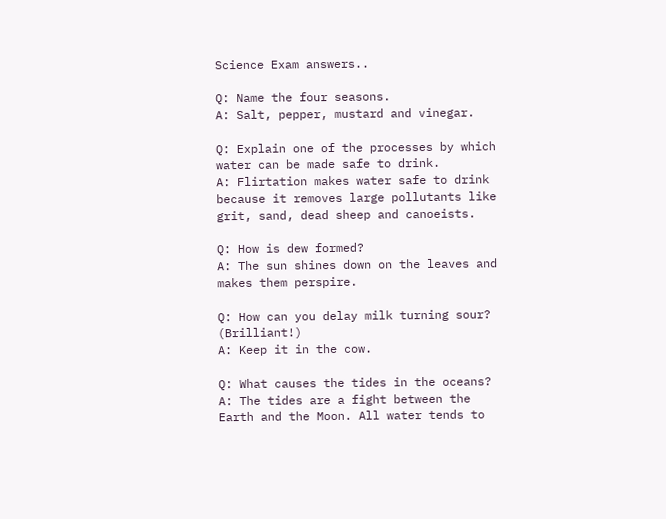Science Exam answers..

Q: Name the four seasons.
A: Salt, pepper, mustard and vinegar.

Q: Explain one of the processes by which water can be made safe to drink.
A: Flirtation makes water safe to drink because it removes large pollutants like grit, sand, dead sheep and canoeists.

Q: How is dew formed?
A: The sun shines down on the leaves and makes them perspire.

Q: How can you delay milk turning sour? (Brilliant!)
A: Keep it in the cow.

Q: What causes the tides in the oceans?
A: The tides are a fight between the Earth and the Moon. All water tends to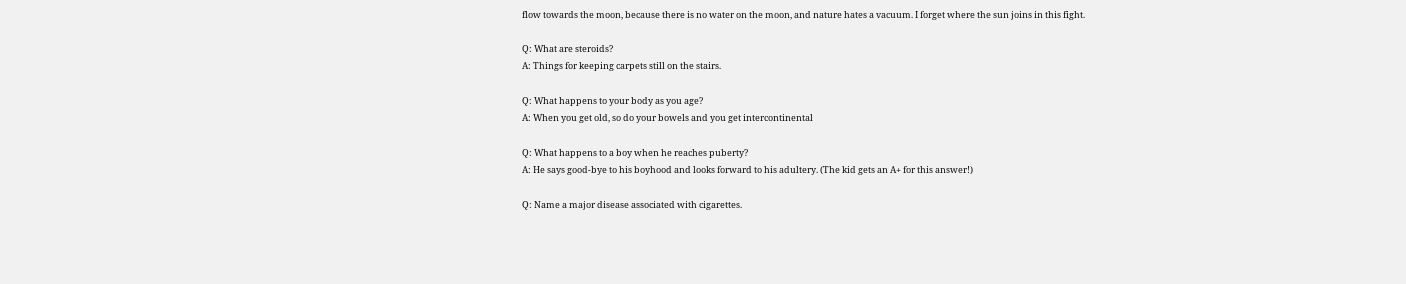flow towards the moon, because there is no water on the moon, and nature hates a vacuum. I forget where the sun joins in this fight.

Q: What are steroids?
A: Things for keeping carpets still on the stairs.

Q: What happens to your body as you age?
A: When you get old, so do your bowels and you get intercontinental

Q: What happens to a boy when he reaches puberty?
A: He says good-bye to his boyhood and looks forward to his adultery. (The kid gets an A+ for this answer!)

Q: Name a major disease associated with cigarettes.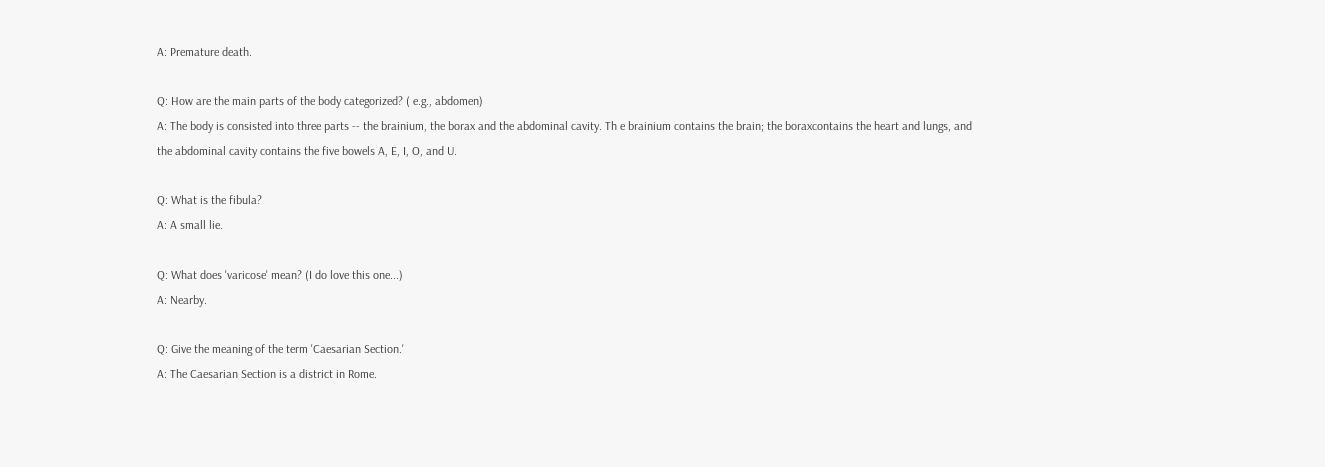A: Premature death.

Q: How are the main parts of the body categorized? ( e.g., abdomen)
A: The body is consisted into three parts -- the brainium, the borax and the abdominal cavity. Th e brainium contains the brain; the boraxcontains the heart and lungs, and the abdominal cavity contains the five bowels A, E, I, O, and U.

Q: What is the fibula?
A: A small lie.

Q: What does 'varicose' mean? (I do love this one...)
A: Nearby.

Q: Give the meaning of the term 'Caesarian Section.'
A: The Caesarian Section is a district in Rome.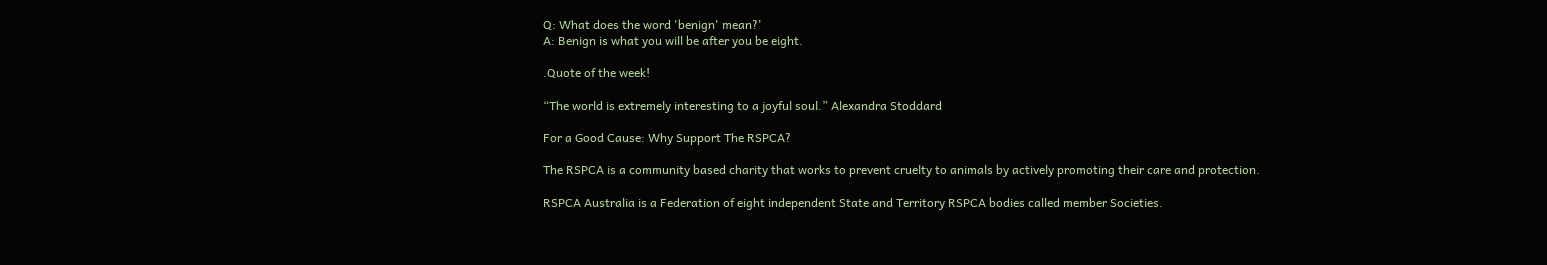Q: What does the word 'benign' mean?'
A: Benign is what you will be after you be eight.

.Quote of the week!

“The world is extremely interesting to a joyful soul.” Alexandra Stoddard

For a Good Cause: Why Support The RSPCA?

The RSPCA is a community based charity that works to prevent cruelty to animals by actively promoting their care and protection.

RSPCA Australia is a Federation of eight independent State and Territory RSPCA bodies called member Societies.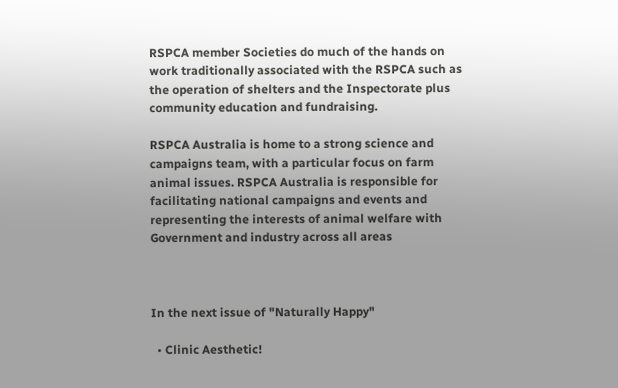RSPCA member Societies do much of the hands on work traditionally associated with the RSPCA such as the operation of shelters and the Inspectorate plus community education and fundraising.

RSPCA Australia is home to a strong science and campaigns team, with a particular focus on farm animal issues. RSPCA Australia is responsible for facilitating national campaigns and events and representing the interests of animal welfare with Government and industry across all areas



In the next issue of "Naturally Happy"

  • Clinic Aesthetic!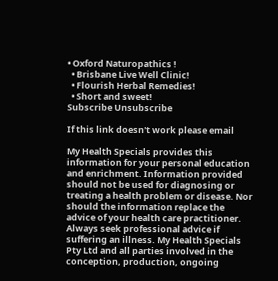• Oxford Naturopathics !
  • Brisbane Live Well Clinic!
  • Flourish Herbal Remedies!
  • Short and sweet!
Subscribe Unsubscribe

If this link doesn't work please email

My Health Specials provides this information for your personal education and enrichment. Information provided should not be used for diagnosing or treating a health problem or disease. Nor should the information replace the advice of your health care practitioner. Always seek professional advice if suffering an illness. My Health Specials Pty Ltd and all parties involved in the conception, production, ongoing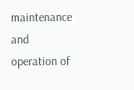maintenance and operation of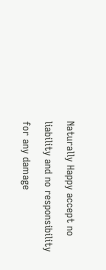Naturally Happy accept no liability and no responsibility for any damage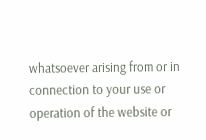whatsoever arising from or in connection to your use or operation of the website or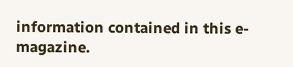information contained in this e-magazine.